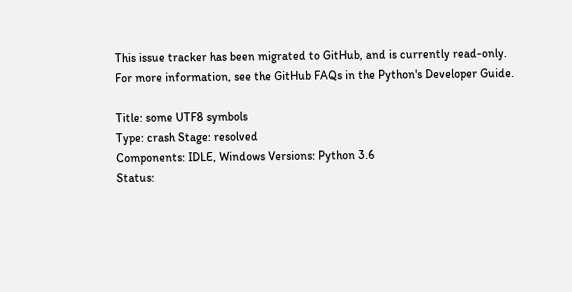This issue tracker has been migrated to GitHub, and is currently read-only.
For more information, see the GitHub FAQs in the Python's Developer Guide.

Title: some UTF8 symbols
Type: crash Stage: resolved
Components: IDLE, Windows Versions: Python 3.6
Status: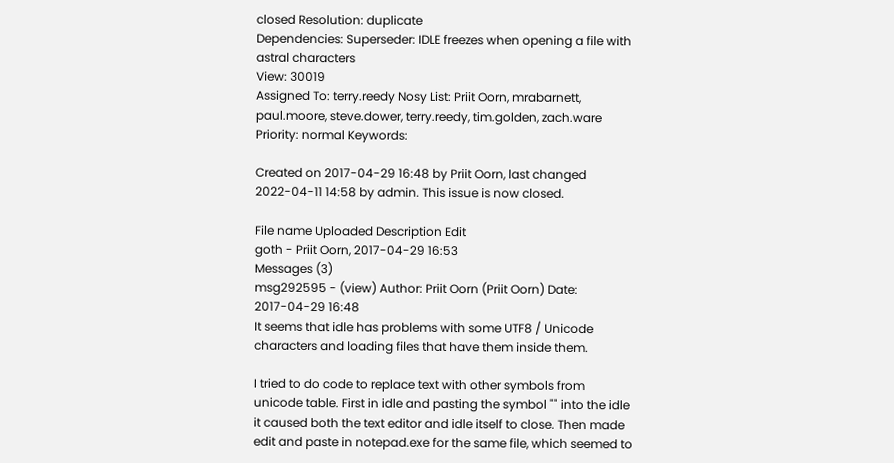closed Resolution: duplicate
Dependencies: Superseder: IDLE freezes when opening a file with astral characters
View: 30019
Assigned To: terry.reedy Nosy List: Priit Oorn, mrabarnett, paul.moore, steve.dower, terry.reedy, tim.golden, zach.ware
Priority: normal Keywords:

Created on 2017-04-29 16:48 by Priit Oorn, last changed 2022-04-11 14:58 by admin. This issue is now closed.

File name Uploaded Description Edit
goth - Priit Oorn, 2017-04-29 16:53
Messages (3)
msg292595 - (view) Author: Priit Oorn (Priit Oorn) Date: 2017-04-29 16:48
It seems that idle has problems with some UTF8 / Unicode characters and loading files that have them inside them.

I tried to do code to replace text with other symbols from unicode table. First in idle and pasting the symbol "" into the idle it caused both the text editor and idle itself to close. Then made edit and paste in notepad.exe for the same file, which seemed to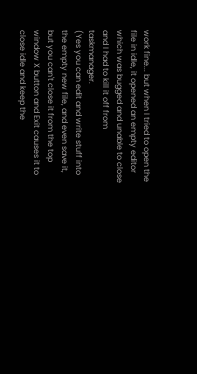work fine... but when I tried to open the file in idle, it opened an empty editor which was bugged and unable to close and I had to kill it off from taskmanager.
(Yes you can edit and write stuff into the empty new file, and even save it, but you can't close it from the top window X button and Exit causes it to close idle and keep the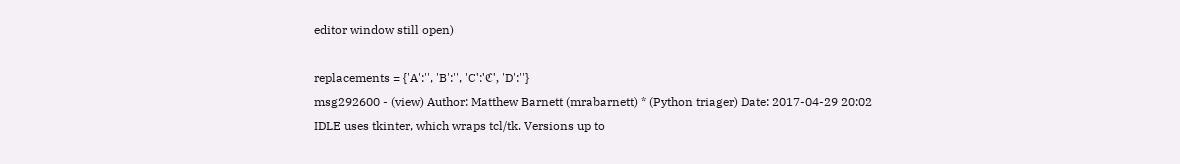editor window still open)

replacements = {'A':'', 'B':'', 'C':'ℭ', 'D':''}
msg292600 - (view) Author: Matthew Barnett (mrabarnett) * (Python triager) Date: 2017-04-29 20:02
IDLE uses tkinter, which wraps tcl/tk. Versions up to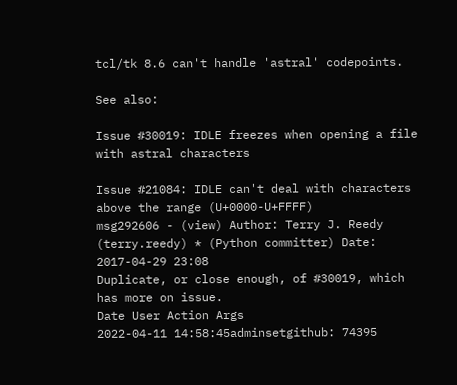tcl/tk 8.6 can't handle 'astral' codepoints.

See also:

Issue #30019: IDLE freezes when opening a file with astral characters

Issue #21084: IDLE can't deal with characters above the range (U+0000-U+FFFF)
msg292606 - (view) Author: Terry J. Reedy (terry.reedy) * (Python committer) Date: 2017-04-29 23:08
Duplicate, or close enough, of #30019, which has more on issue.
Date User Action Args
2022-04-11 14:58:45adminsetgithub: 74395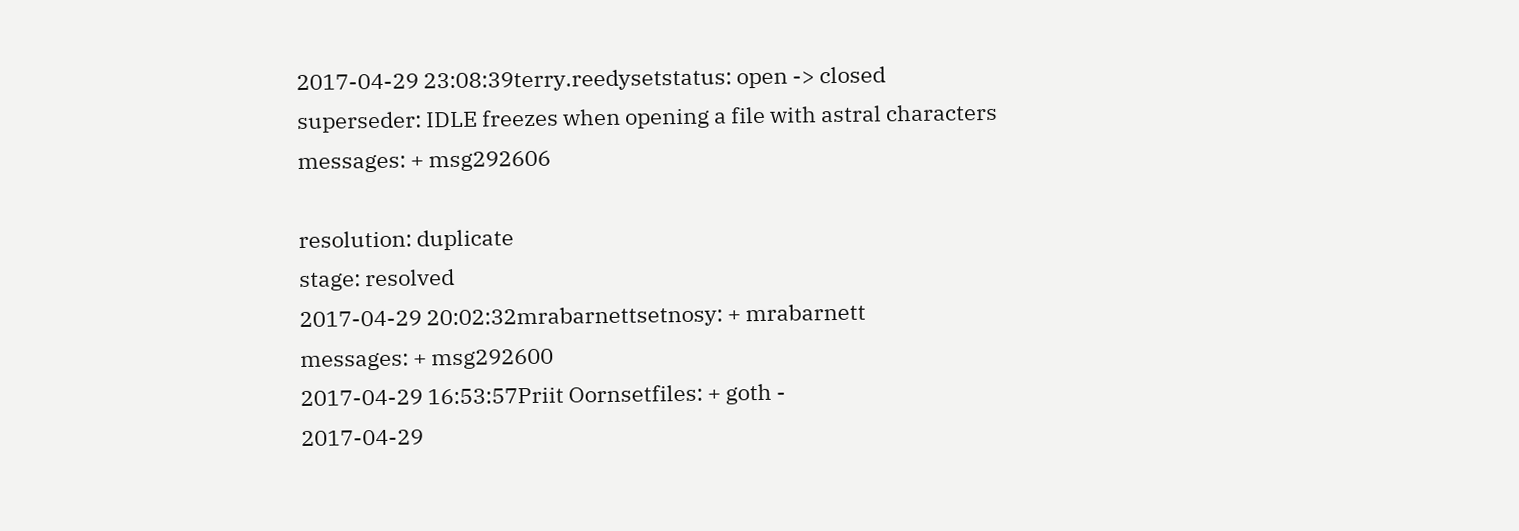2017-04-29 23:08:39terry.reedysetstatus: open -> closed
superseder: IDLE freezes when opening a file with astral characters
messages: + msg292606

resolution: duplicate
stage: resolved
2017-04-29 20:02:32mrabarnettsetnosy: + mrabarnett
messages: + msg292600
2017-04-29 16:53:57Priit Oornsetfiles: + goth -
2017-04-29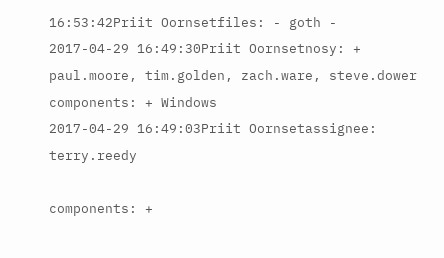16:53:42Priit Oornsetfiles: - goth -
2017-04-29 16:49:30Priit Oornsetnosy: + paul.moore, tim.golden, zach.ware, steve.dower
components: + Windows
2017-04-29 16:49:03Priit Oornsetassignee: terry.reedy

components: +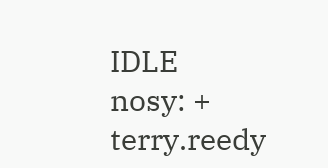IDLE
nosy: + terry.reedy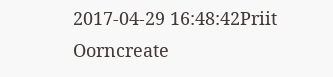2017-04-29 16:48:42Priit Oorncreate